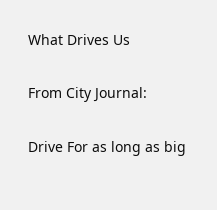What Drives Us

From City Journal:

Drive For as long as big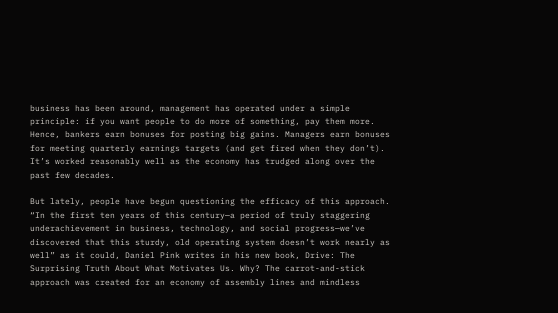business has been around, management has operated under a simple principle: if you want people to do more of something, pay them more. Hence, bankers earn bonuses for posting big gains. Managers earn bonuses for meeting quarterly earnings targets (and get fired when they don’t). It’s worked reasonably well as the economy has trudged along over the past few decades.

But lately, people have begun questioning the efficacy of this approach. “In the first ten years of this century—a period of truly staggering underachievement in business, technology, and social progress—we’ve discovered that this sturdy, old operating system doesn’t work nearly as well” as it could, Daniel Pink writes in his new book, Drive: The Surprising Truth About What Motivates Us. Why? The carrot-and-stick approach was created for an economy of assembly lines and mindless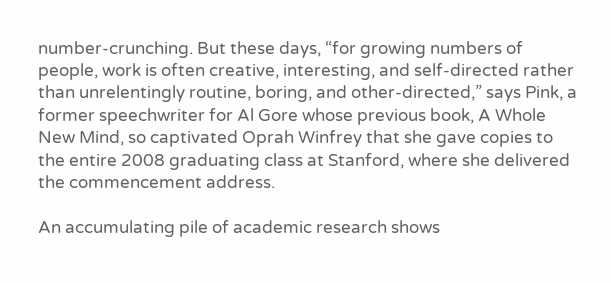number-crunching. But these days, “for growing numbers of people, work is often creative, interesting, and self-directed rather than unrelentingly routine, boring, and other-directed,” says Pink, a former speechwriter for Al Gore whose previous book, A Whole New Mind, so captivated Oprah Winfrey that she gave copies to the entire 2008 graduating class at Stanford, where she delivered the commencement address.

An accumulating pile of academic research shows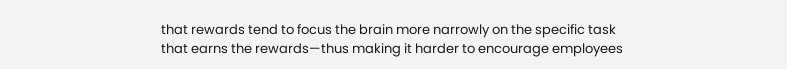that rewards tend to focus the brain more narrowly on the specific task that earns the rewards—thus making it harder to encourage employees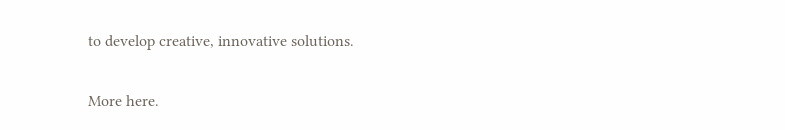to develop creative, innovative solutions.

More here.